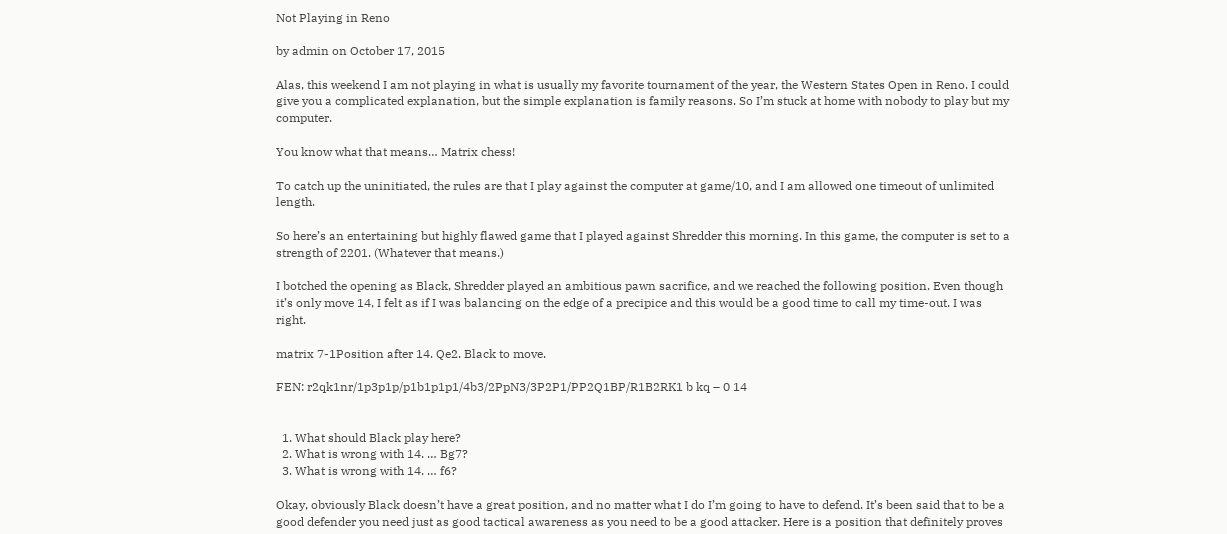Not Playing in Reno

by admin on October 17, 2015

Alas, this weekend I am not playing in what is usually my favorite tournament of the year, the Western States Open in Reno. I could give you a complicated explanation, but the simple explanation is family reasons. So I’m stuck at home with nobody to play but my computer.

You know what that means… Matrix chess!

To catch up the uninitiated, the rules are that I play against the computer at game/10, and I am allowed one timeout of unlimited length.

So here’s an entertaining but highly flawed game that I played against Shredder this morning. In this game, the computer is set to a strength of 2201. (Whatever that means.)

I botched the opening as Black, Shredder played an ambitious pawn sacrifice, and we reached the following position. Even though it’s only move 14, I felt as if I was balancing on the edge of a precipice and this would be a good time to call my time-out. I was right.

matrix 7-1Position after 14. Qe2. Black to move.

FEN: r2qk1nr/1p3p1p/p1b1p1p1/4b3/2PpN3/3P2P1/PP2Q1BP/R1B2RK1 b kq – 0 14


  1. What should Black play here?
  2. What is wrong with 14. … Bg7?
  3. What is wrong with 14. … f6?

Okay, obviously Black doesn’t have a great position, and no matter what I do I’m going to have to defend. It’s been said that to be a good defender you need just as good tactical awareness as you need to be a good attacker. Here is a position that definitely proves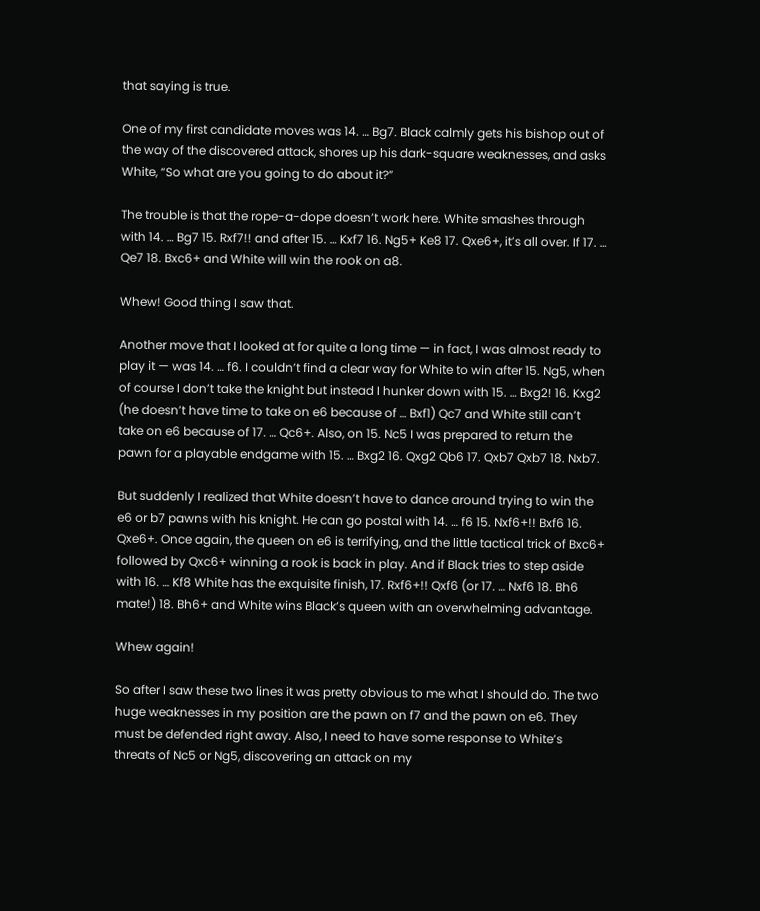that saying is true.

One of my first candidate moves was 14. … Bg7. Black calmly gets his bishop out of the way of the discovered attack, shores up his dark-square weaknesses, and asks White, “So what are you going to do about it?”

The trouble is that the rope-a-dope doesn’t work here. White smashes through with 14. … Bg7 15. Rxf7!! and after 15. … Kxf7 16. Ng5+ Ke8 17. Qxe6+, it’s all over. If 17. … Qe7 18. Bxc6+ and White will win the rook on a8.

Whew! Good thing I saw that.

Another move that I looked at for quite a long time — in fact, I was almost ready to play it — was 14. … f6. I couldn’t find a clear way for White to win after 15. Ng5, when of course I don’t take the knight but instead I hunker down with 15. … Bxg2! 16. Kxg2 (he doesn’t have time to take on e6 because of … Bxf1) Qc7 and White still can’t take on e6 because of 17. … Qc6+. Also, on 15. Nc5 I was prepared to return the pawn for a playable endgame with 15. … Bxg2 16. Qxg2 Qb6 17. Qxb7 Qxb7 18. Nxb7.

But suddenly I realized that White doesn’t have to dance around trying to win the e6 or b7 pawns with his knight. He can go postal with 14. … f6 15. Nxf6+!! Bxf6 16. Qxe6+. Once again, the queen on e6 is terrifying, and the little tactical trick of Bxc6+ followed by Qxc6+ winning a rook is back in play. And if Black tries to step aside with 16. … Kf8 White has the exquisite finish, 17. Rxf6+!! Qxf6 (or 17. … Nxf6 18. Bh6 mate!) 18. Bh6+ and White wins Black’s queen with an overwhelming advantage.

Whew again!

So after I saw these two lines it was pretty obvious to me what I should do. The two huge weaknesses in my position are the pawn on f7 and the pawn on e6. They must be defended right away. Also, I need to have some response to White’s threats of Nc5 or Ng5, discovering an attack on my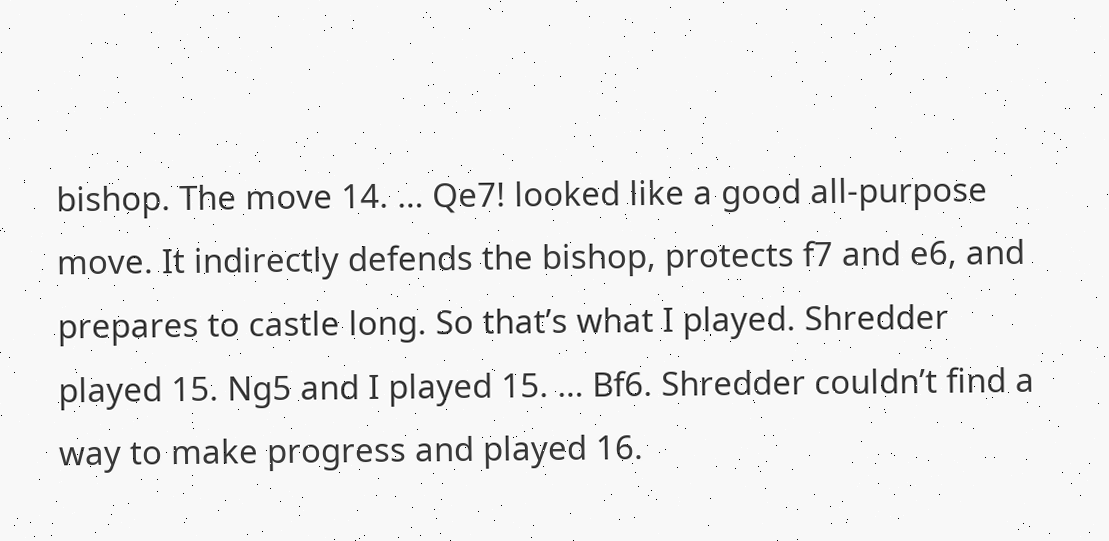bishop. The move 14. … Qe7! looked like a good all-purpose move. It indirectly defends the bishop, protects f7 and e6, and prepares to castle long. So that’s what I played. Shredder played 15. Ng5 and I played 15. … Bf6. Shredder couldn’t find a way to make progress and played 16.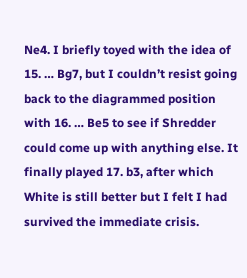Ne4. I briefly toyed with the idea of 15. … Bg7, but I couldn’t resist going back to the diagrammed position with 16. … Be5 to see if Shredder could come up with anything else. It finally played 17. b3, after which White is still better but I felt I had survived the immediate crisis.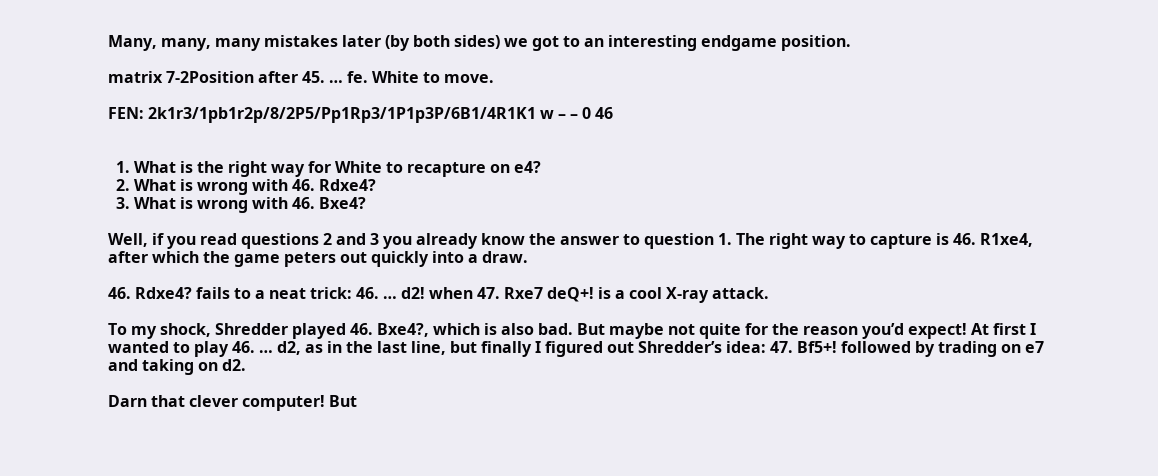Many, many, many mistakes later (by both sides) we got to an interesting endgame position.

matrix 7-2Position after 45. … fe. White to move.

FEN: 2k1r3/1pb1r2p/8/2P5/Pp1Rp3/1P1p3P/6B1/4R1K1 w – – 0 46


  1. What is the right way for White to recapture on e4?
  2. What is wrong with 46. Rdxe4?
  3. What is wrong with 46. Bxe4?

Well, if you read questions 2 and 3 you already know the answer to question 1. The right way to capture is 46. R1xe4, after which the game peters out quickly into a draw.

46. Rdxe4? fails to a neat trick: 46. … d2! when 47. Rxe7 deQ+! is a cool X-ray attack.

To my shock, Shredder played 46. Bxe4?, which is also bad. But maybe not quite for the reason you’d expect! At first I wanted to play 46. … d2, as in the last line, but finally I figured out Shredder’s idea: 47. Bf5+! followed by trading on e7 and taking on d2.

Darn that clever computer! But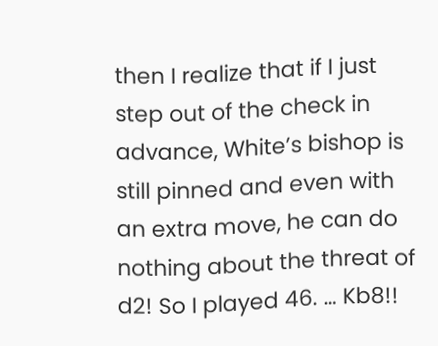then I realize that if I just step out of the check in advance, White’s bishop is still pinned and even with an extra move, he can do nothing about the threat of d2! So I played 46. … Kb8!!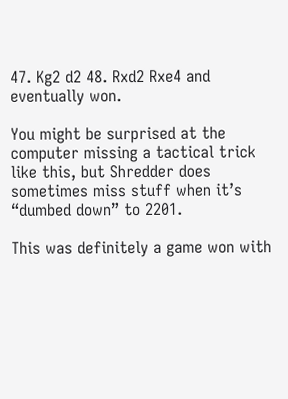47. Kg2 d2 48. Rxd2 Rxe4 and eventually won.

You might be surprised at the computer missing a tactical trick like this, but Shredder does sometimes miss stuff when it’s “dumbed down” to 2201.

This was definitely a game won with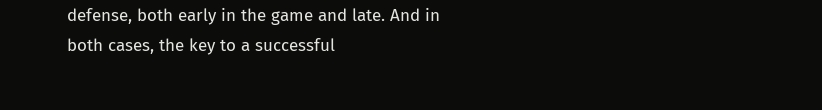defense, both early in the game and late. And in both cases, the key to a successful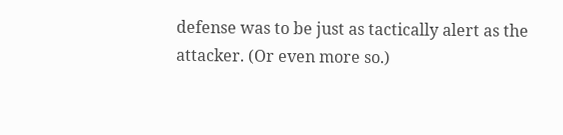defense was to be just as tactically alert as the attacker. (Or even more so.)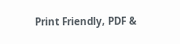Print Friendly, PDF &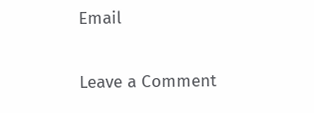Email

Leave a Comment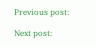Previous post:

Next post: